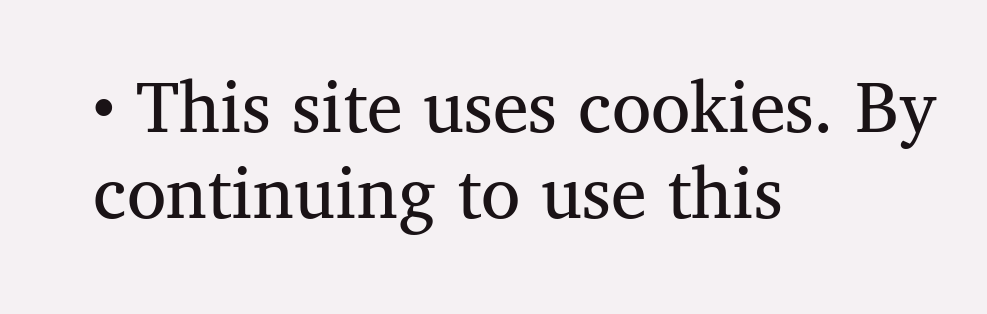• This site uses cookies. By continuing to use this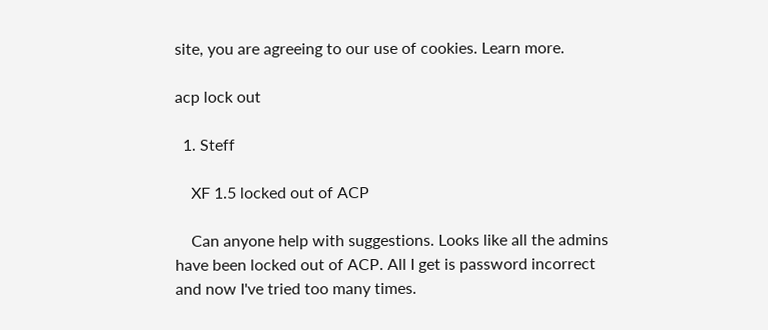site, you are agreeing to our use of cookies. Learn more.

acp lock out

  1. Steff

    XF 1.5 locked out of ACP

    Can anyone help with suggestions. Looks like all the admins have been locked out of ACP. All I get is password incorrect and now I've tried too many times.